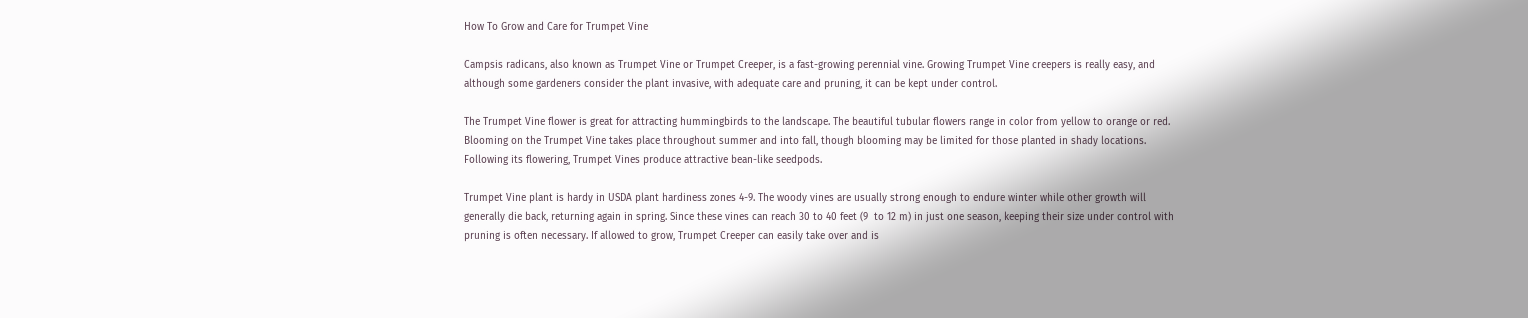How To Grow and Care for Trumpet Vine

Campsis radicans, also known as Trumpet Vine or Trumpet Creeper, is a fast-growing perennial vine. Growing Trumpet Vine creepers is really easy, and although some gardeners consider the plant invasive, with adequate care and pruning, it can be kept under control.

The Trumpet Vine flower is great for attracting hummingbirds to the landscape. The beautiful tubular flowers range in color from yellow to orange or red. Blooming on the Trumpet Vine takes place throughout summer and into fall, though blooming may be limited for those planted in shady locations. Following its flowering, Trumpet Vines produce attractive bean-like seedpods.

Trumpet Vine plant is hardy in USDA plant hardiness zones 4-9. The woody vines are usually strong enough to endure winter while other growth will generally die back, returning again in spring. Since these vines can reach 30 to 40 feet (9  to 12 m) in just one season, keeping their size under control with pruning is often necessary. If allowed to grow, Trumpet Creeper can easily take over and is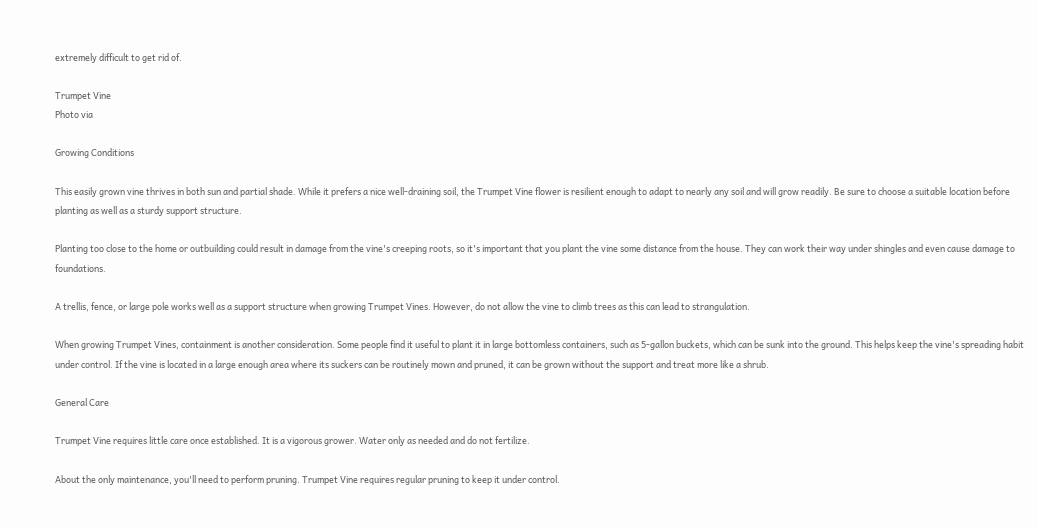extremely difficult to get rid of.

Trumpet Vine
Photo via

Growing Conditions

This easily grown vine thrives in both sun and partial shade. While it prefers a nice well-draining soil, the Trumpet Vine flower is resilient enough to adapt to nearly any soil and will grow readily. Be sure to choose a suitable location before planting as well as a sturdy support structure.

Planting too close to the home or outbuilding could result in damage from the vine's creeping roots, so it's important that you plant the vine some distance from the house. They can work their way under shingles and even cause damage to foundations.

A trellis, fence, or large pole works well as a support structure when growing Trumpet Vines. However, do not allow the vine to climb trees as this can lead to strangulation.

When growing Trumpet Vines, containment is another consideration. Some people find it useful to plant it in large bottomless containers, such as 5-gallon buckets, which can be sunk into the ground. This helps keep the vine's spreading habit under control. If the vine is located in a large enough area where its suckers can be routinely mown and pruned, it can be grown without the support and treat more like a shrub.

General Care

Trumpet Vine requires little care once established. It is a vigorous grower. Water only as needed and do not fertilize.

About the only maintenance, you'll need to perform pruning. Trumpet Vine requires regular pruning to keep it under control.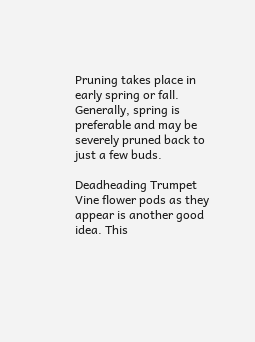Pruning takes place in early spring or fall. Generally, spring is preferable and may be severely pruned back to just a few buds.

Deadheading Trumpet Vine flower pods as they appear is another good idea. This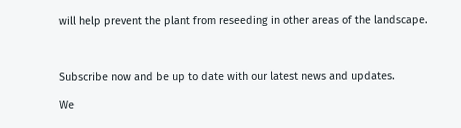will help prevent the plant from reseeding in other areas of the landscape.



Subscribe now and be up to date with our latest news and updates.

We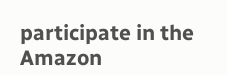participate in the Amazon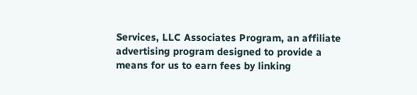Services, LLC Associates Program, an affiliate advertising program designed to provide a means for us to earn fees by linking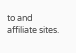to and affiliate sites.